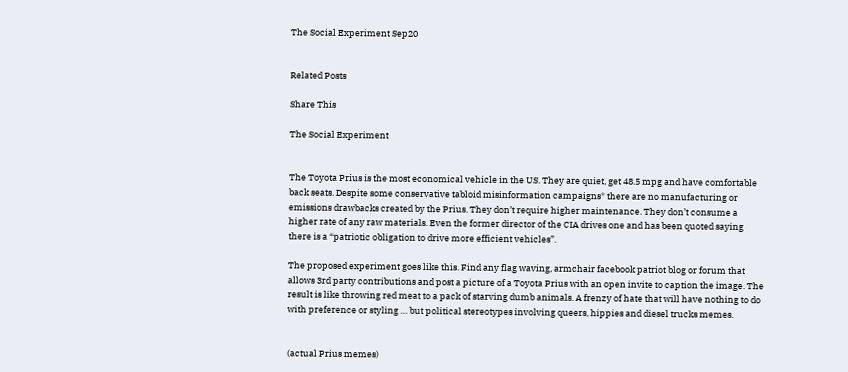The Social Experiment Sep20


Related Posts

Share This

The Social Experiment


The Toyota Prius is the most economical vehicle in the US. They are quiet, get 48.5 mpg and have comfortable back seats. Despite some conservative tabloid misinformation campaigns* there are no manufacturing or emissions drawbacks created by the Prius. They don’t require higher maintenance. They don’t consume a higher rate of any raw materials. Even the former director of the CIA drives one and has been quoted saying there is a “patriotic obligation to drive more efficient vehicles”.

The proposed experiment goes like this. Find any flag waving, armchair facebook patriot blog or forum that allows 3rd party contributions and post a picture of a Toyota Prius with an open invite to caption the image. The result is like throwing red meat to a pack of starving dumb animals. A frenzy of hate that will have nothing to do with preference or styling … but political stereotypes involving queers, hippies and diesel trucks memes.


(actual Prius memes)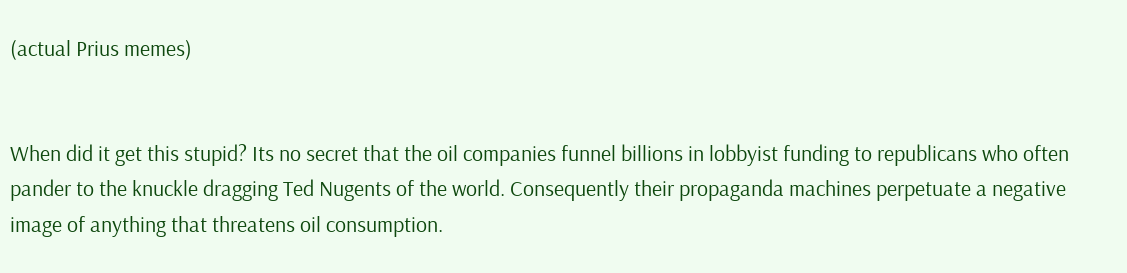(actual Prius memes)


When did it get this stupid? Its no secret that the oil companies funnel billions in lobbyist funding to republicans who often pander to the knuckle dragging Ted Nugents of the world. Consequently their propaganda machines perpetuate a negative image of anything that threatens oil consumption.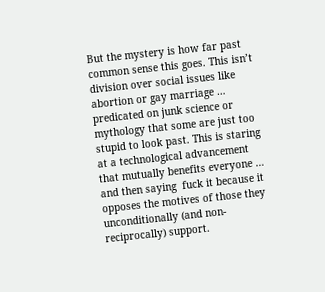But the mystery is how far past common sense this goes. This isn’t division over social issues like abortion or gay marriage … predicated on junk science or mythology that some are just too stupid to look past. This is staring at a technological advancement that mutually benefits everyone … and then saying  fuck it because it opposes the motives of those they unconditionally (and non-reciprocally) support.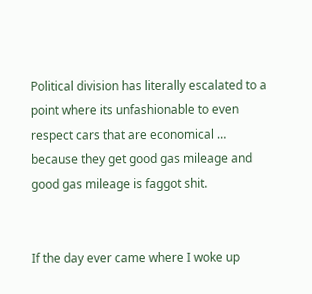Political division has literally escalated to a point where its unfashionable to even respect cars that are economical … because they get good gas mileage and good gas mileage is faggot shit.


If the day ever came where I woke up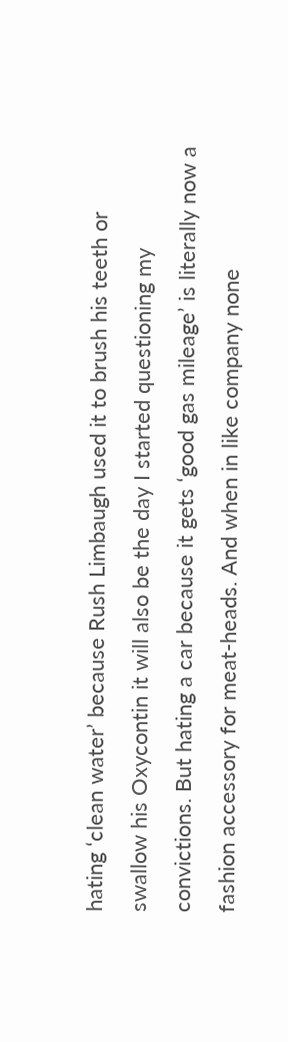hating ‘clean water’ because Rush Limbaugh used it to brush his teeth or swallow his Oxycontin it will also be the day I started questioning my convictions. But hating a car because it gets ‘good gas mileage’ is literally now a fashion accessory for meat-heads. And when in like company none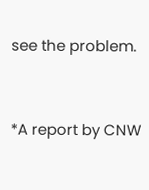see the problem.



*A report by CNW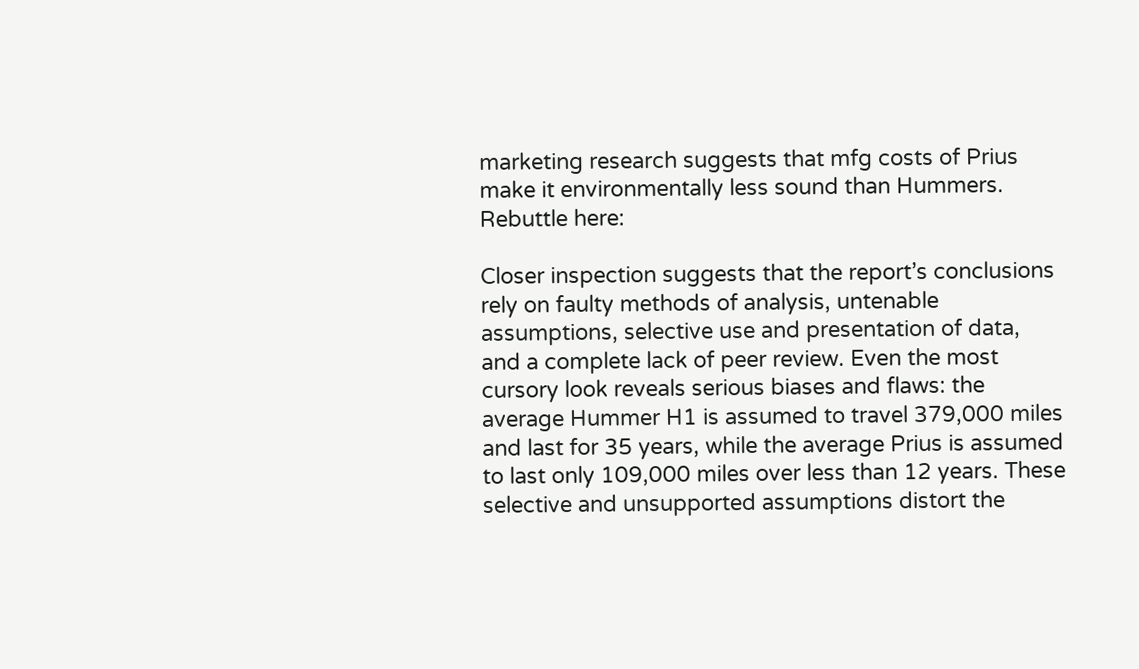marketing research suggests that mfg costs of Prius make it environmentally less sound than Hummers. Rebuttle here:

Closer inspection suggests that the report’s conclusions rely on faulty methods of analysis, untenable assumptions, selective use and presentation of data, and a complete lack of peer review. Even the most cursory look reveals serious biases and flaws: the average Hummer H1 is assumed to travel 379,000 miles and last for 35 years, while the average Prius is assumed to last only 109,000 miles over less than 12 years. These selective and unsupported assumptions distort the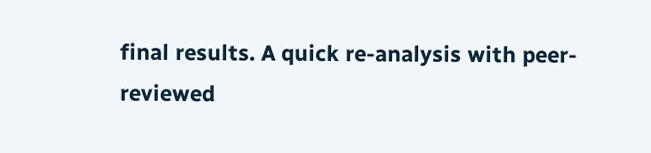final results. A quick re-analysis with peer-reviewed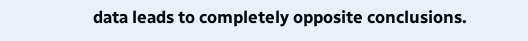data leads to completely opposite conclusions.